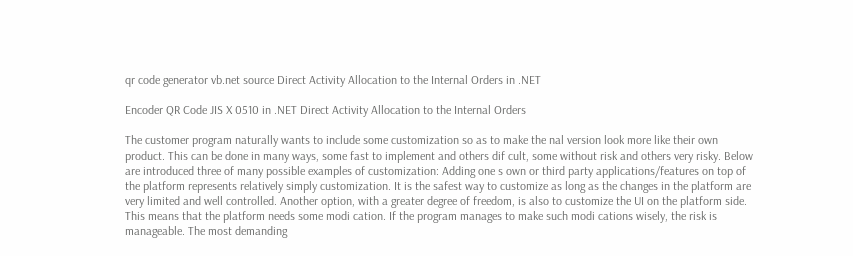qr code generator vb.net source Direct Activity Allocation to the Internal Orders in .NET

Encoder QR Code JIS X 0510 in .NET Direct Activity Allocation to the Internal Orders

The customer program naturally wants to include some customization so as to make the nal version look more like their own product. This can be done in many ways, some fast to implement and others dif cult, some without risk and others very risky. Below are introduced three of many possible examples of customization: Adding one s own or third party applications/features on top of the platform represents relatively simply customization. It is the safest way to customize as long as the changes in the platform are very limited and well controlled. Another option, with a greater degree of freedom, is also to customize the UI on the platform side. This means that the platform needs some modi cation. If the program manages to make such modi cations wisely, the risk is manageable. The most demanding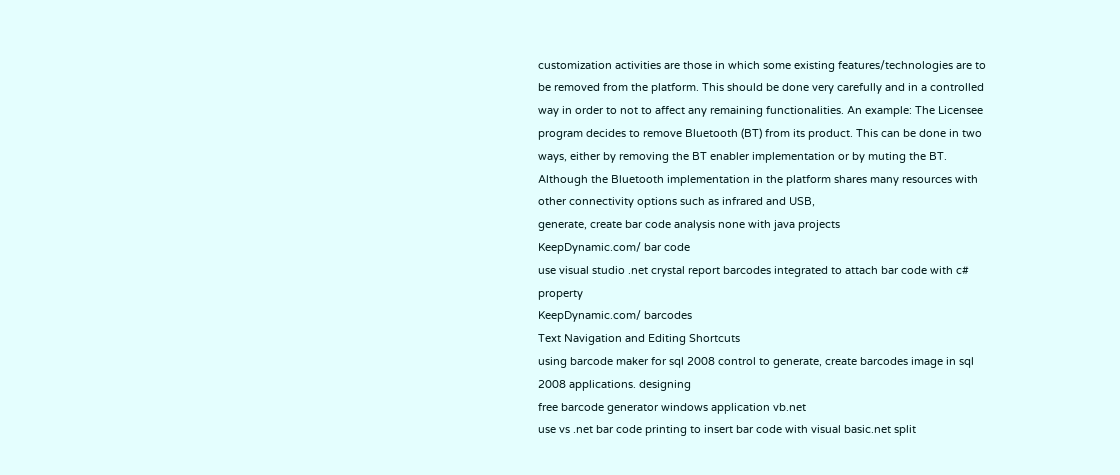customization activities are those in which some existing features/technologies are to be removed from the platform. This should be done very carefully and in a controlled way in order to not to affect any remaining functionalities. An example: The Licensee program decides to remove Bluetooth (BT) from its product. This can be done in two ways, either by removing the BT enabler implementation or by muting the BT. Although the Bluetooth implementation in the platform shares many resources with other connectivity options such as infrared and USB,
generate, create bar code analysis none with java projects
KeepDynamic.com/ bar code
use visual studio .net crystal report barcodes integrated to attach bar code with c# property
KeepDynamic.com/ barcodes
Text Navigation and Editing Shortcuts
using barcode maker for sql 2008 control to generate, create barcodes image in sql 2008 applications. designing
free barcode generator windows application vb.net
use vs .net bar code printing to insert bar code with visual basic.net split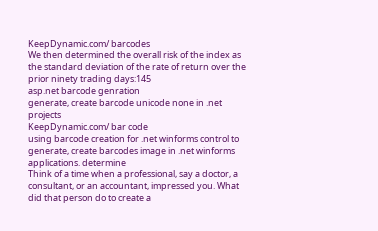KeepDynamic.com/ barcodes
We then determined the overall risk of the index as the standard deviation of the rate of return over the prior ninety trading days:145
asp.net barcode genration
generate, create barcode unicode none in .net projects
KeepDynamic.com/ bar code
using barcode creation for .net winforms control to generate, create barcodes image in .net winforms applications. determine
Think of a time when a professional, say a doctor, a consultant, or an accountant, impressed you. What did that person do to create a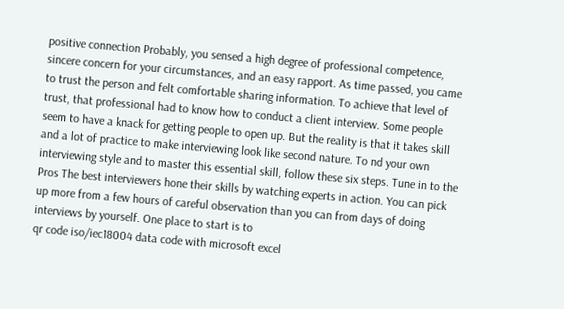positive connection Probably, you sensed a high degree of professional competence, sincere concern for your circumstances, and an easy rapport. As time passed, you came to trust the person and felt comfortable sharing information. To achieve that level of trust, that professional had to know how to conduct a client interview. Some people seem to have a knack for getting people to open up. But the reality is that it takes skill and a lot of practice to make interviewing look like second nature. To nd your own interviewing style and to master this essential skill, follow these six steps. Tune in to the Pros The best interviewers hone their skills by watching experts in action. You can pick up more from a few hours of careful observation than you can from days of doing interviews by yourself. One place to start is to
qr code iso/iec18004 data code with microsoft excel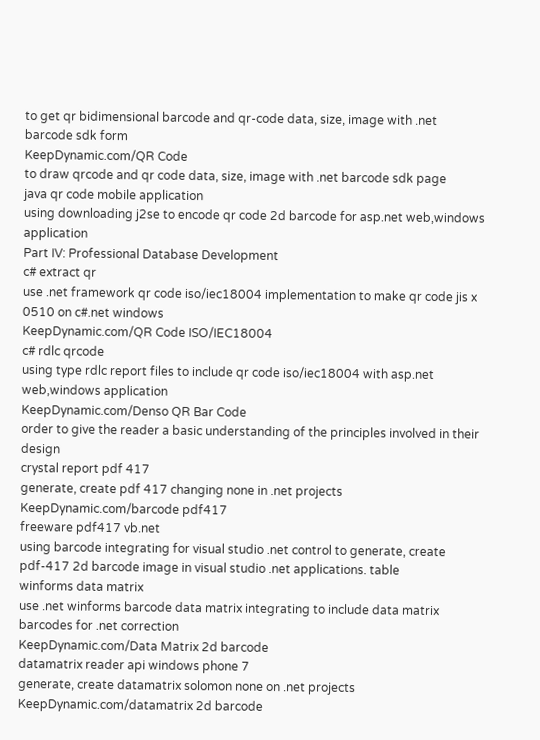to get qr bidimensional barcode and qr-code data, size, image with .net barcode sdk form
KeepDynamic.com/QR Code
to draw qrcode and qr code data, size, image with .net barcode sdk page
java qr code mobile application
using downloading j2se to encode qr code 2d barcode for asp.net web,windows application
Part IV: Professional Database Development
c# extract qr
use .net framework qr code iso/iec18004 implementation to make qr code jis x 0510 on c#.net windows
KeepDynamic.com/QR Code ISO/IEC18004
c# rdlc qrcode
using type rdlc report files to include qr code iso/iec18004 with asp.net web,windows application
KeepDynamic.com/Denso QR Bar Code
order to give the reader a basic understanding of the principles involved in their design
crystal report pdf 417
generate, create pdf 417 changing none in .net projects
KeepDynamic.com/barcode pdf417
freeware pdf417 vb.net
using barcode integrating for visual studio .net control to generate, create pdf-417 2d barcode image in visual studio .net applications. table
winforms data matrix
use .net winforms barcode data matrix integrating to include data matrix barcodes for .net correction
KeepDynamic.com/Data Matrix 2d barcode
datamatrix reader api windows phone 7
generate, create datamatrix solomon none on .net projects
KeepDynamic.com/datamatrix 2d barcode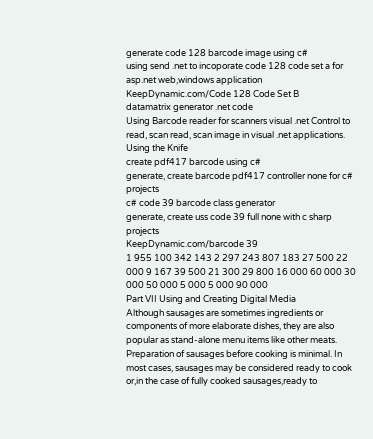generate code 128 barcode image using c#
using send .net to incoporate code 128 code set a for asp.net web,windows application
KeepDynamic.com/Code 128 Code Set B
datamatrix generator .net code
Using Barcode reader for scanners visual .net Control to read, scan read, scan image in visual .net applications.
Using the Knife
create pdf417 barcode using c#
generate, create barcode pdf417 controller none for c# projects
c# code 39 barcode class generator
generate, create uss code 39 full none with c sharp projects
KeepDynamic.com/barcode 39
1 955 100 342 143 2 297 243 807 183 27 500 22 000 9 167 39 500 21 300 29 800 16 000 60 000 30 000 50 000 5 000 5 000 90 000
Part VII Using and Creating Digital Media
Although sausages are sometimes ingredients or components of more elaborate dishes, they are also popular as stand-alone menu items like other meats. Preparation of sausages before cooking is minimal. In most cases, sausages may be considered ready to cook or,in the case of fully cooked sausages,ready to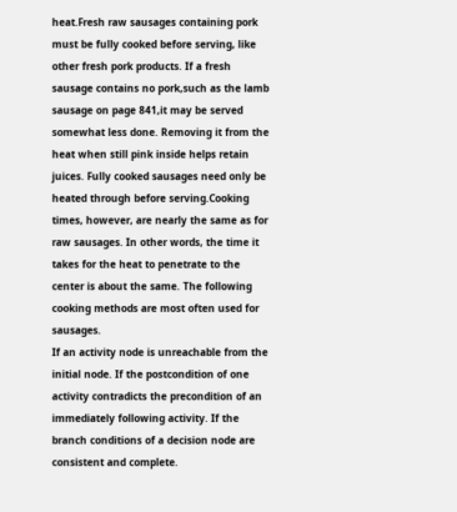heat.Fresh raw sausages containing pork must be fully cooked before serving, like other fresh pork products. If a fresh sausage contains no pork,such as the lamb sausage on page 841,it may be served somewhat less done. Removing it from the heat when still pink inside helps retain juices. Fully cooked sausages need only be heated through before serving.Cooking times, however, are nearly the same as for raw sausages. In other words, the time it takes for the heat to penetrate to the center is about the same. The following cooking methods are most often used for sausages.
If an activity node is unreachable from the initial node. If the postcondition of one activity contradicts the precondition of an immediately following activity. If the branch conditions of a decision node are consistent and complete.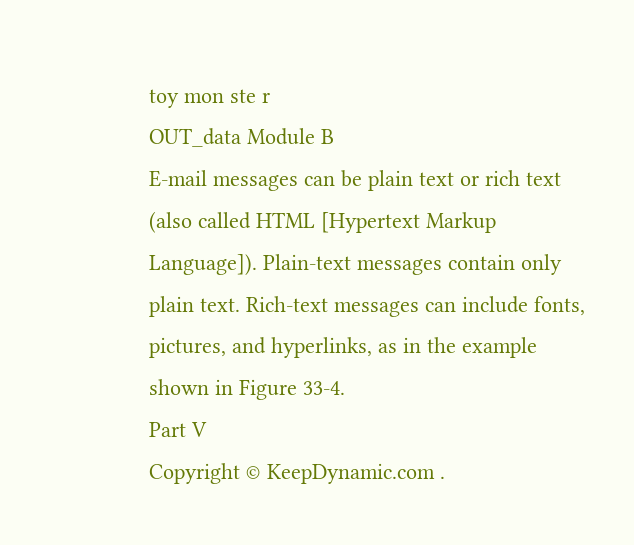toy mon ste r
OUT_data Module B
E-mail messages can be plain text or rich text (also called HTML [Hypertext Markup Language]). Plain-text messages contain only plain text. Rich-text messages can include fonts, pictures, and hyperlinks, as in the example shown in Figure 33-4.
Part V
Copyright © KeepDynamic.com .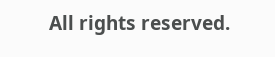All rights reserved.